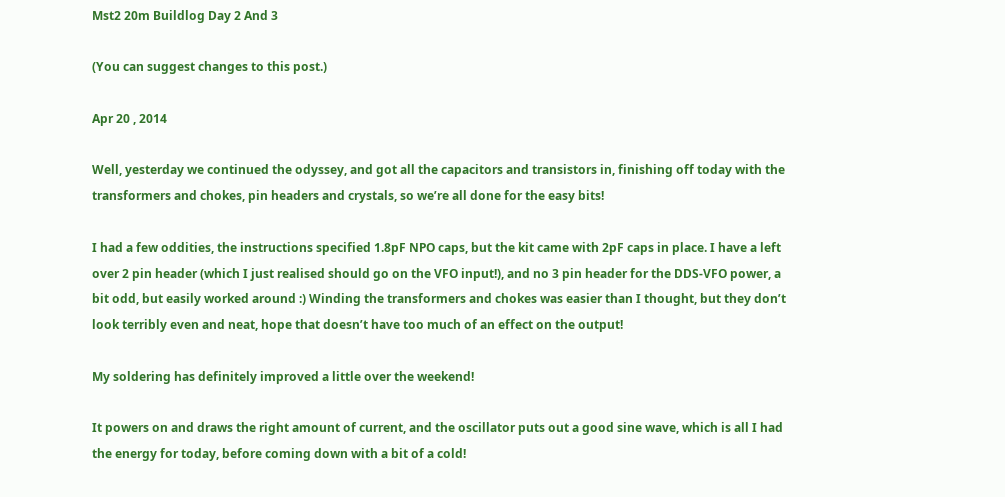Mst2 20m Buildlog Day 2 And 3

(You can suggest changes to this post.)

Apr 20 , 2014

Well, yesterday we continued the odyssey, and got all the capacitors and transistors in, finishing off today with the transformers and chokes, pin headers and crystals, so we’re all done for the easy bits!

I had a few oddities, the instructions specified 1.8pF NPO caps, but the kit came with 2pF caps in place. I have a left over 2 pin header (which I just realised should go on the VFO input!), and no 3 pin header for the DDS-VFO power, a bit odd, but easily worked around :) Winding the transformers and chokes was easier than I thought, but they don’t look terribly even and neat, hope that doesn’t have too much of an effect on the output!

My soldering has definitely improved a little over the weekend!

It powers on and draws the right amount of current, and the oscillator puts out a good sine wave, which is all I had the energy for today, before coming down with a bit of a cold!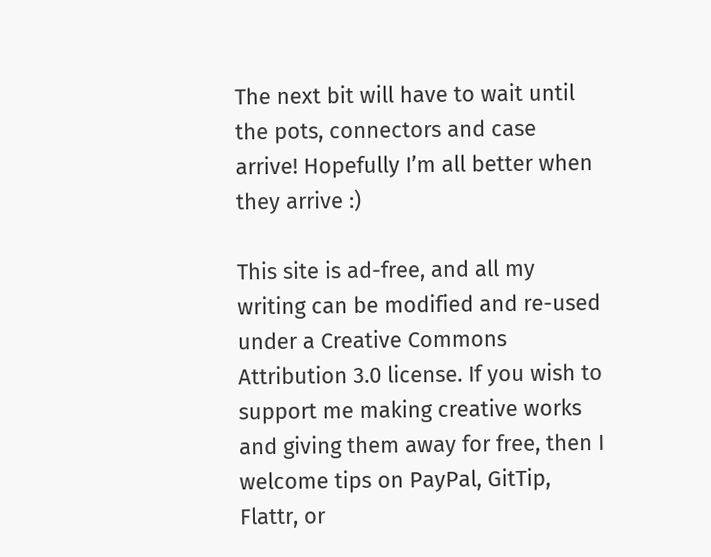The next bit will have to wait until the pots, connectors and case arrive! Hopefully I’m all better when they arrive :)

This site is ad-free, and all my writing can be modified and re-used under a Creative Commons Attribution 3.0 license. If you wish to support me making creative works and giving them away for free, then I welcome tips on PayPal, GitTip, Flattr, or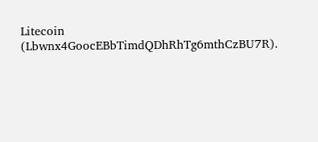Litecoin (Lbwnx4GoocEBbTimdQDhRhTg6mthCzBU7R).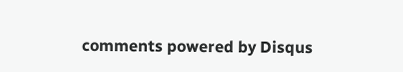comments powered by Disqus